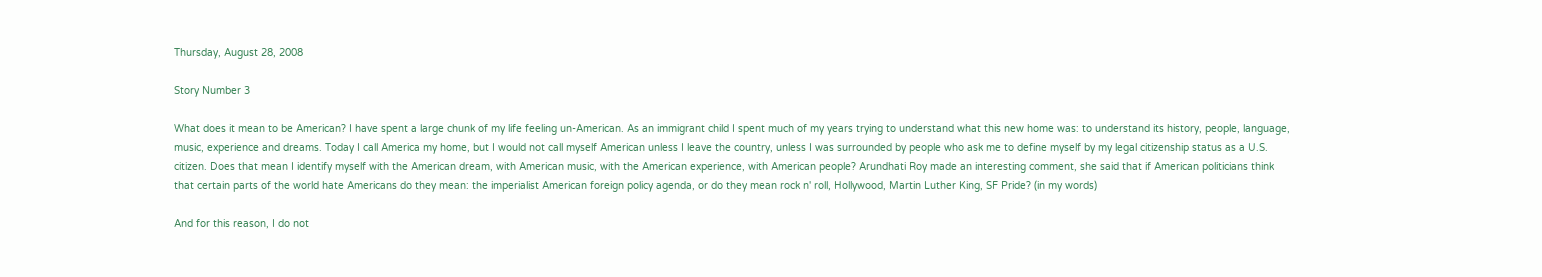Thursday, August 28, 2008

Story Number 3

What does it mean to be American? I have spent a large chunk of my life feeling un-American. As an immigrant child I spent much of my years trying to understand what this new home was: to understand its history, people, language, music, experience and dreams. Today I call America my home, but I would not call myself American unless I leave the country, unless I was surrounded by people who ask me to define myself by my legal citizenship status as a U.S. citizen. Does that mean I identify myself with the American dream, with American music, with the American experience, with American people? Arundhati Roy made an interesting comment, she said that if American politicians think that certain parts of the world hate Americans do they mean: the imperialist American foreign policy agenda, or do they mean rock n' roll, Hollywood, Martin Luther King, SF Pride? (in my words)

And for this reason, I do not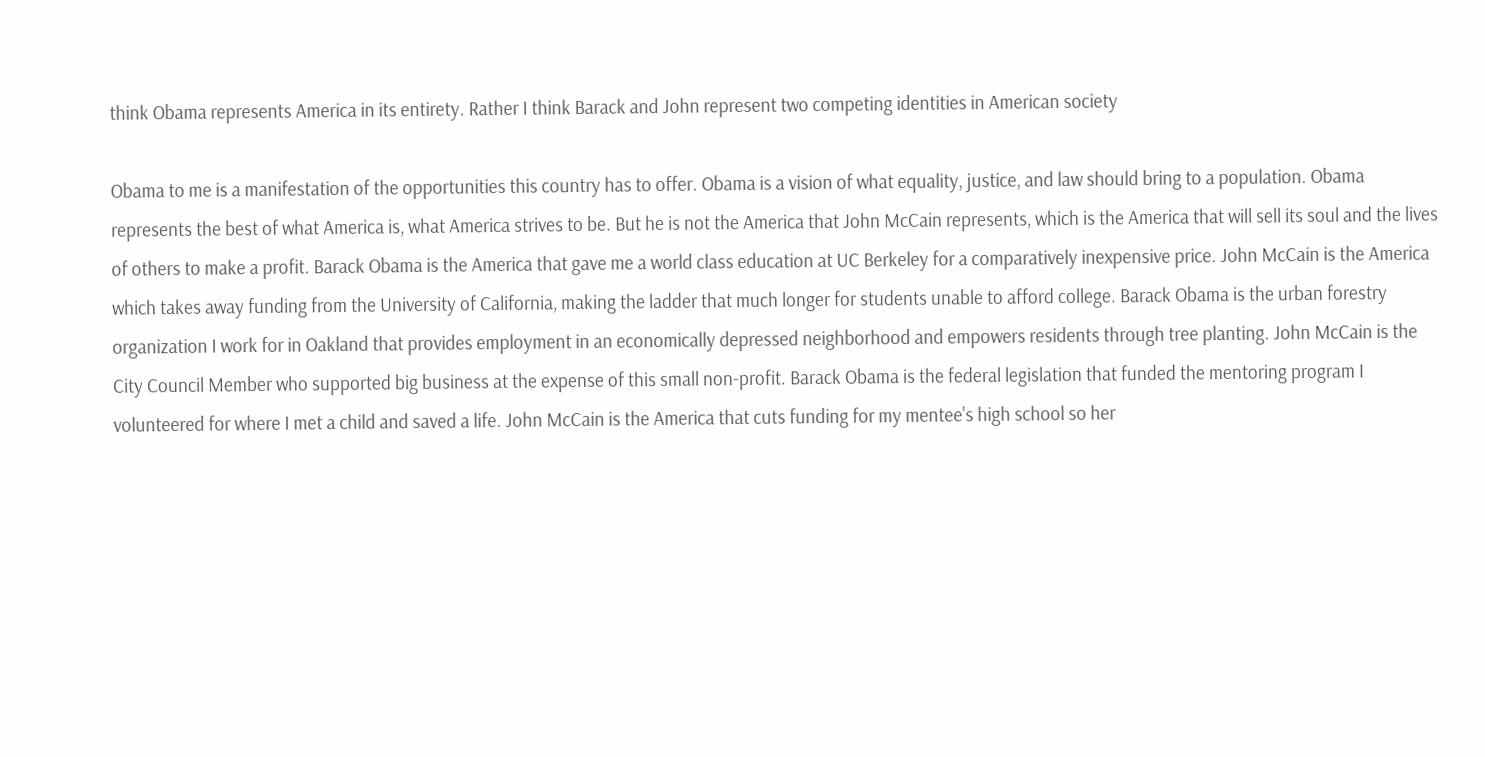think Obama represents America in its entirety. Rather I think Barack and John represent two competing identities in American society

Obama to me is a manifestation of the opportunities this country has to offer. Obama is a vision of what equality, justice, and law should bring to a population. Obama represents the best of what America is, what America strives to be. But he is not the America that John McCain represents, which is the America that will sell its soul and the lives of others to make a profit. Barack Obama is the America that gave me a world class education at UC Berkeley for a comparatively inexpensive price. John McCain is the America which takes away funding from the University of California, making the ladder that much longer for students unable to afford college. Barack Obama is the urban forestry organization I work for in Oakland that provides employment in an economically depressed neighborhood and empowers residents through tree planting. John McCain is the City Council Member who supported big business at the expense of this small non-profit. Barack Obama is the federal legislation that funded the mentoring program I volunteered for where I met a child and saved a life. John McCain is the America that cuts funding for my mentee's high school so her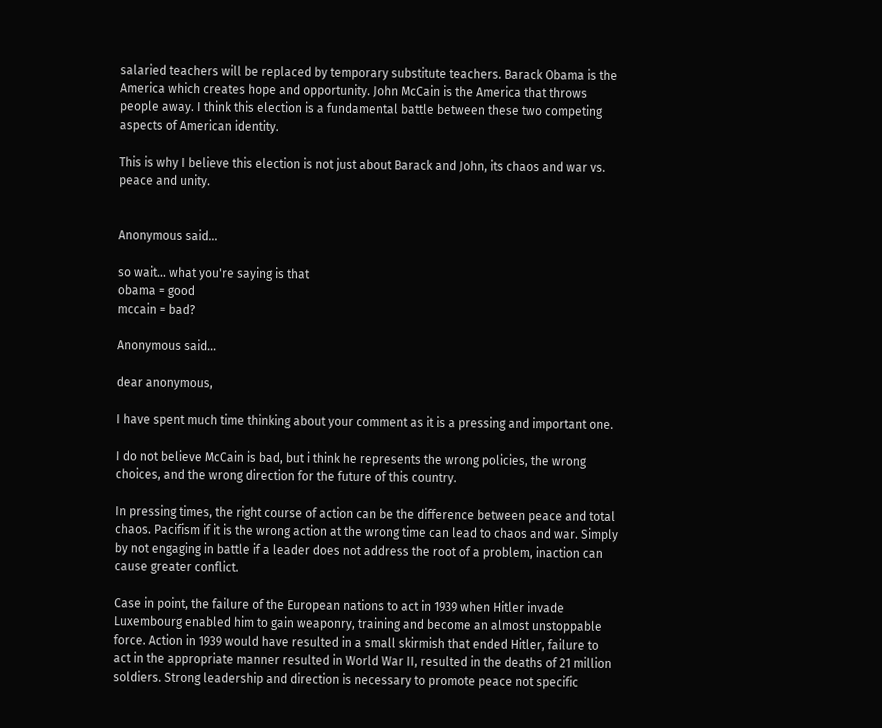salaried teachers will be replaced by temporary substitute teachers. Barack Obama is the America which creates hope and opportunity. John McCain is the America that throws people away. I think this election is a fundamental battle between these two competing aspects of American identity.

This is why I believe this election is not just about Barack and John, its chaos and war vs. peace and unity.


Anonymous said...

so wait... what you're saying is that
obama = good
mccain = bad?

Anonymous said...

dear anonymous,

I have spent much time thinking about your comment as it is a pressing and important one.

I do not believe McCain is bad, but i think he represents the wrong policies, the wrong choices, and the wrong direction for the future of this country.

In pressing times, the right course of action can be the difference between peace and total chaos. Pacifism if it is the wrong action at the wrong time can lead to chaos and war. Simply by not engaging in battle if a leader does not address the root of a problem, inaction can cause greater conflict.

Case in point, the failure of the European nations to act in 1939 when Hitler invade Luxembourg enabled him to gain weaponry, training and become an almost unstoppable force. Action in 1939 would have resulted in a small skirmish that ended Hitler, failure to act in the appropriate manner resulted in World War II, resulted in the deaths of 21 million soldiers. Strong leadership and direction is necessary to promote peace not specific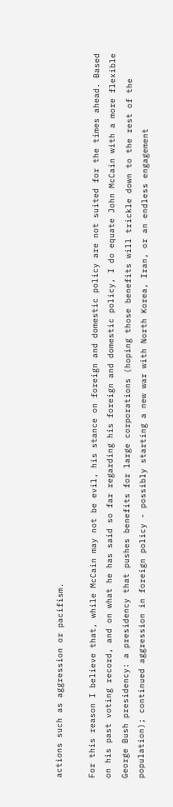actions such as aggression or pacifism.

For this reason I believe that, while McCain may not be evil, his stance on foreign and domestic policy are not suited for the times ahead. Based on his past voting record, and on what he has said so far regarding his foreign and domestic policy, I do equate John McCain with a more flexible George Bush presidency: a presidency that pushes benefits for large corporations (hoping those benefits will trickle down to the rest of the population); continued aggression in foreign policy - possibly starting a new war with North Korea, Iran, or an endless engagement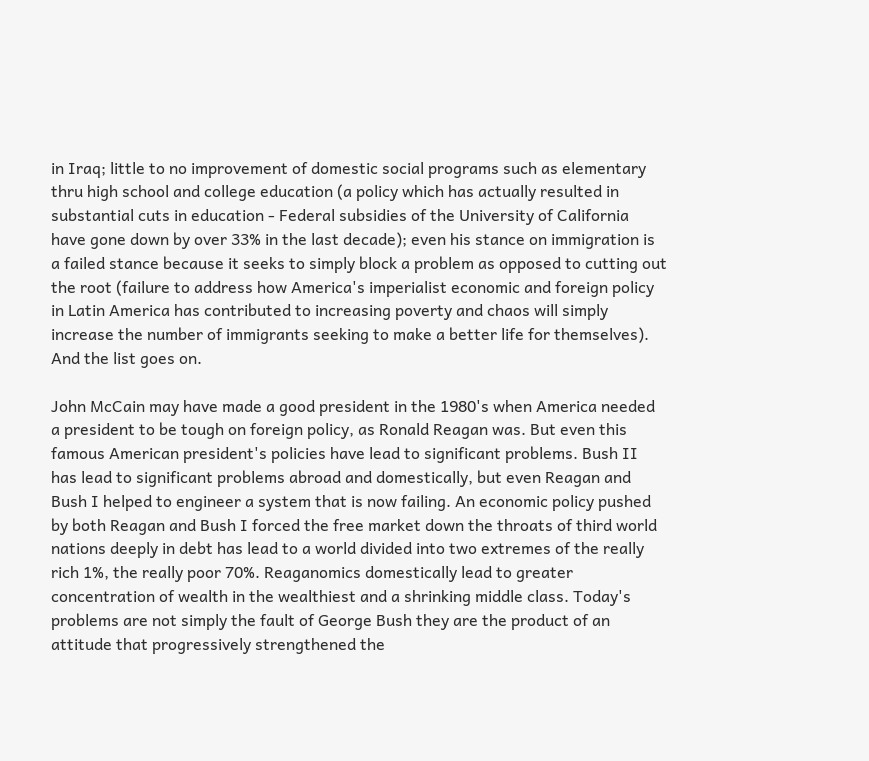in Iraq; little to no improvement of domestic social programs such as elementary thru high school and college education (a policy which has actually resulted in substantial cuts in education - Federal subsidies of the University of California have gone down by over 33% in the last decade); even his stance on immigration is a failed stance because it seeks to simply block a problem as opposed to cutting out the root (failure to address how America's imperialist economic and foreign policy in Latin America has contributed to increasing poverty and chaos will simply increase the number of immigrants seeking to make a better life for themselves). And the list goes on.

John McCain may have made a good president in the 1980's when America needed a president to be tough on foreign policy, as Ronald Reagan was. But even this famous American president's policies have lead to significant problems. Bush II has lead to significant problems abroad and domestically, but even Reagan and Bush I helped to engineer a system that is now failing. An economic policy pushed by both Reagan and Bush I forced the free market down the throats of third world nations deeply in debt has lead to a world divided into two extremes of the really rich 1%, the really poor 70%. Reaganomics domestically lead to greater concentration of wealth in the wealthiest and a shrinking middle class. Today's problems are not simply the fault of George Bush they are the product of an attitude that progressively strengthened the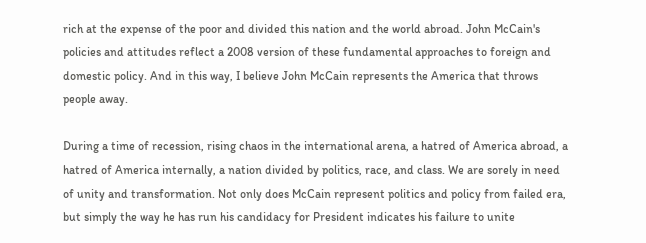rich at the expense of the poor and divided this nation and the world abroad. John McCain's policies and attitudes reflect a 2008 version of these fundamental approaches to foreign and domestic policy. And in this way, I believe John McCain represents the America that throws people away.

During a time of recession, rising chaos in the international arena, a hatred of America abroad, a hatred of America internally, a nation divided by politics, race, and class. We are sorely in need of unity and transformation. Not only does McCain represent politics and policy from failed era, but simply the way he has run his candidacy for President indicates his failure to unite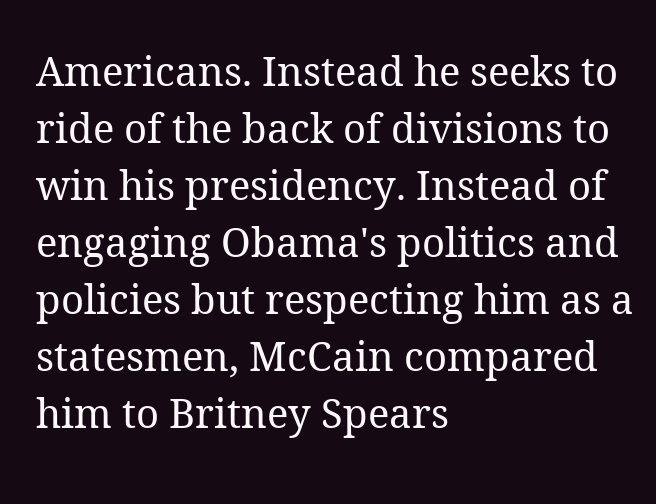Americans. Instead he seeks to ride of the back of divisions to win his presidency. Instead of engaging Obama's politics and policies but respecting him as a statesmen, McCain compared him to Britney Spears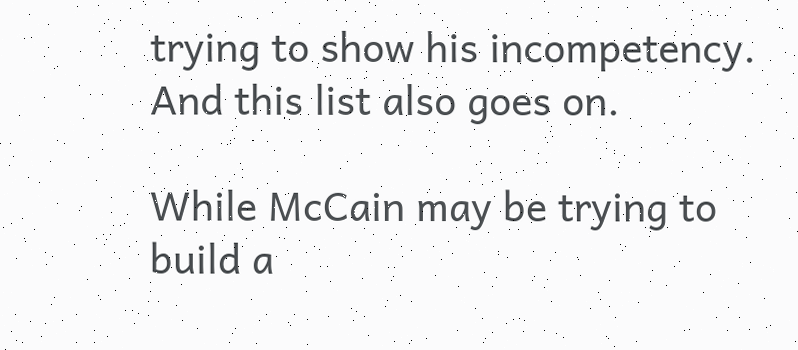trying to show his incompetency. And this list also goes on.

While McCain may be trying to build a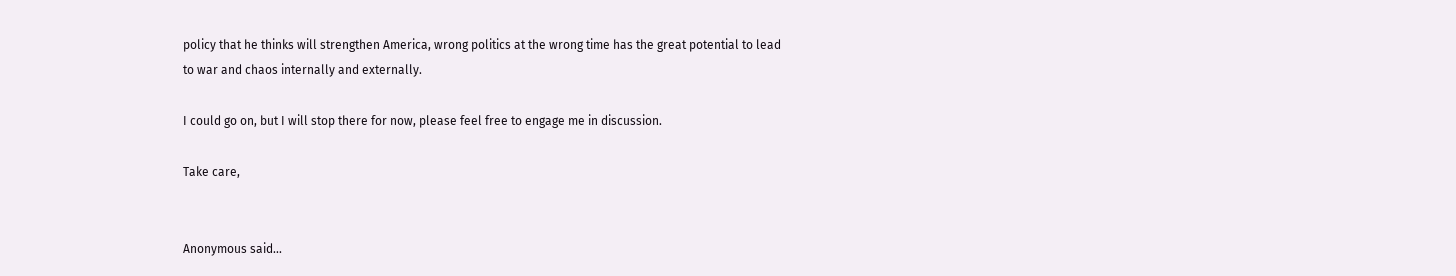policy that he thinks will strengthen America, wrong politics at the wrong time has the great potential to lead to war and chaos internally and externally.

I could go on, but I will stop there for now, please feel free to engage me in discussion.

Take care,


Anonymous said...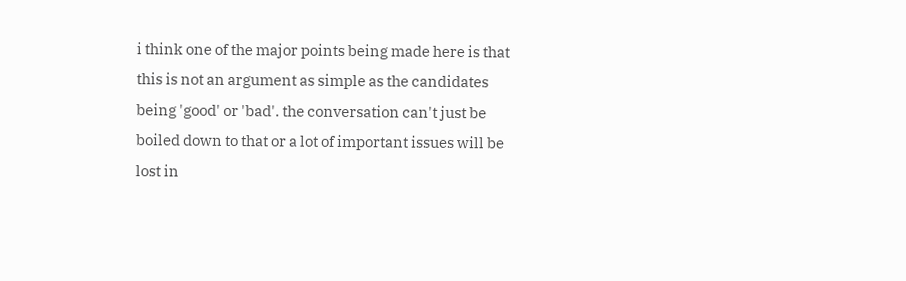i think one of the major points being made here is that this is not an argument as simple as the candidates being 'good' or 'bad'. the conversation can't just be boiled down to that or a lot of important issues will be lost in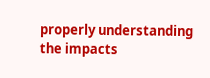properly understanding the impacts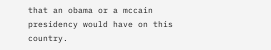that an obama or a mccain presidency would have on this country.